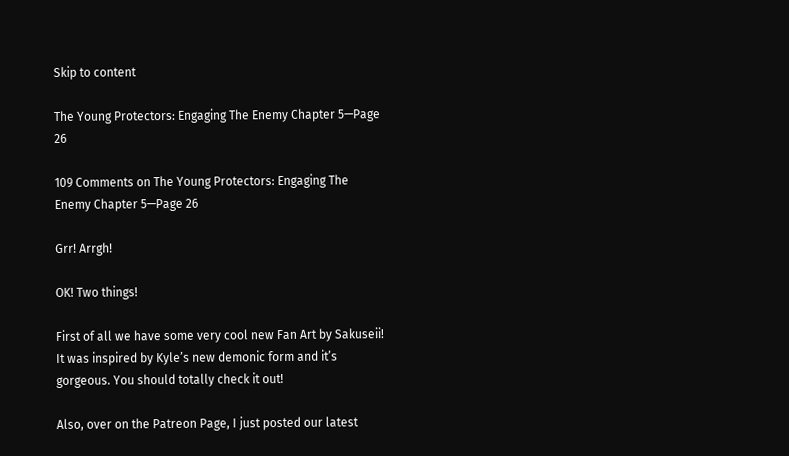Skip to content

The Young Protectors: Engaging The Enemy Chapter 5—Page 26

109 Comments on The Young Protectors: Engaging The Enemy Chapter 5—Page 26

Grr! Arrgh!

OK! Two things!

First of all we have some very cool new Fan Art by Sakuseii! It was inspired by Kyle’s new demonic form and it’s gorgeous. You should totally check it out!

Also, over on the Patreon Page, I just posted our latest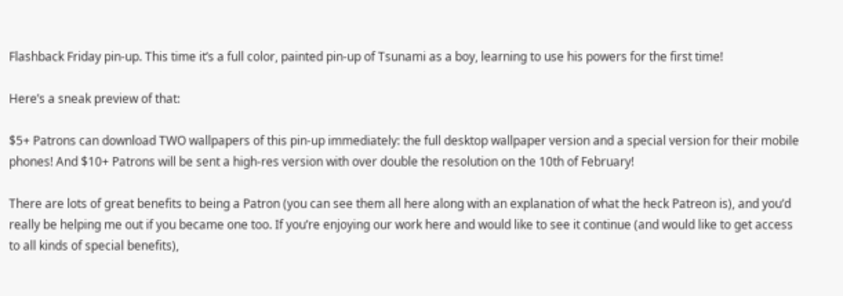Flashback Friday pin-up. This time it’s a full color, painted pin-up of Tsunami as a boy, learning to use his powers for the first time!

Here’s a sneak preview of that:

$5+ Patrons can download TWO wallpapers of this pin-up immediately: the full desktop wallpaper version and a special version for their mobile phones! And $10+ Patrons will be sent a high-res version with over double the resolution on the 10th of February!

There are lots of great benefits to being a Patron (you can see them all here along with an explanation of what the heck Patreon is), and you’d really be helping me out if you became one too. If you’re enjoying our work here and would like to see it continue (and would like to get access to all kinds of special benefits),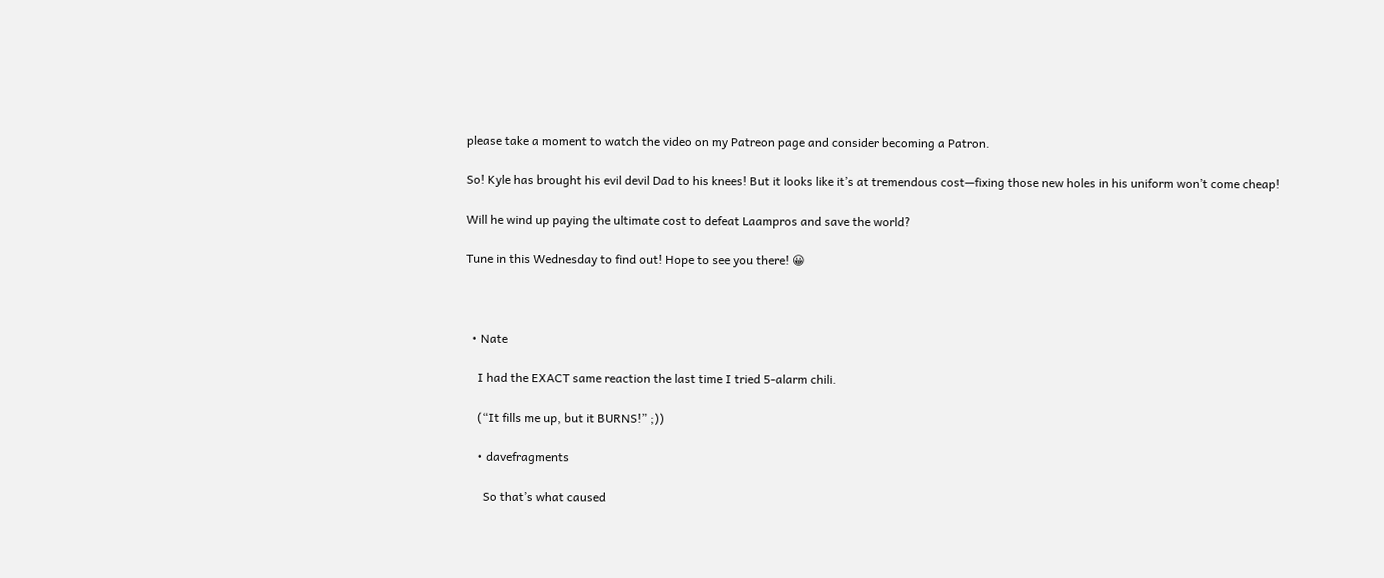please take a moment to watch the video on my Patreon page and consider becoming a Patron.

So! Kyle has brought his evil devil Dad to his knees! But it looks like it’s at tremendous cost—fixing those new holes in his uniform won’t come cheap!

Will he wind up paying the ultimate cost to defeat Laampros and save the world?

Tune in this Wednesday to find out! Hope to see you there! 😀



  • Nate

    I had the EXACT same reaction the last time I tried 5-alarm chili.

    (“It fills me up, but it BURNS!” ;))

    • davefragments

      So that’s what caused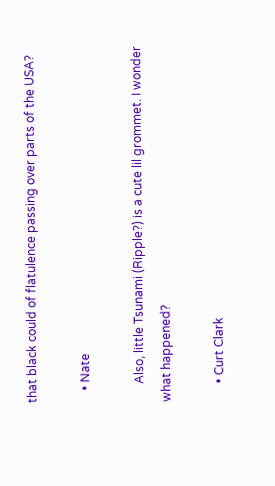that black could of flatulence passing over parts of the USA?

    • Nate

      Also, little Tsunami (Ripple?) is a cute lil grommet. I wonder what happened?

      • Curt Clark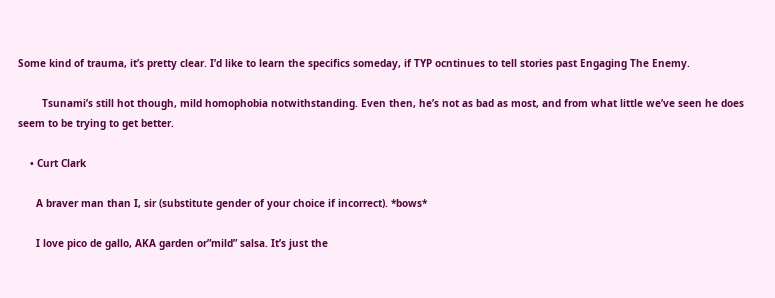Some kind of trauma, it’s pretty clear. I’d like to learn the specifics someday, if TYP ocntinues to tell stories past Engaging The Enemy.

        Tsunami’s still hot though, mild homophobia notwithstanding. Even then, he’s not as bad as most, and from what little we’ve seen he does seem to be trying to get better.

    • Curt Clark

      A braver man than I, sir (substitute gender of your choice if incorrect). *bows*

      I love pico de gallo, AKA garden or”mild” salsa. It’s just the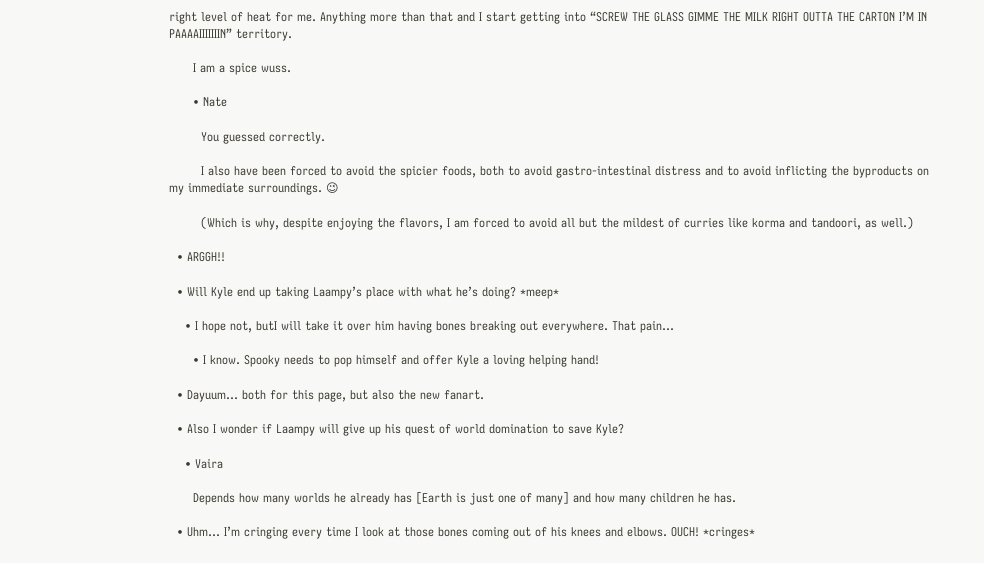right level of heat for me. Anything more than that and I start getting into “SCREW THE GLASS GIMME THE MILK RIGHT OUTTA THE CARTON I’M IN PAAAAIIIIIIIN” territory.

      I am a spice wuss.

      • Nate

        You guessed correctly.

        I also have been forced to avoid the spicier foods, both to avoid gastro-intestinal distress and to avoid inflicting the byproducts on my immediate surroundings. 😉

        (Which is why, despite enjoying the flavors, I am forced to avoid all but the mildest of curries like korma and tandoori, as well.)

  • ARGGH!!

  • Will Kyle end up taking Laampy’s place with what he’s doing? *meep*

    • I hope not, butI will take it over him having bones breaking out everywhere. That pain…

      • I know. Spooky needs to pop himself and offer Kyle a loving helping hand!

  • Dayuum… both for this page, but also the new fanart.

  • Also I wonder if Laampy will give up his quest of world domination to save Kyle?

    • Vaira

      Depends how many worlds he already has [Earth is just one of many] and how many children he has.

  • Uhm… I’m cringing every time I look at those bones coming out of his knees and elbows. OUCH! *cringes*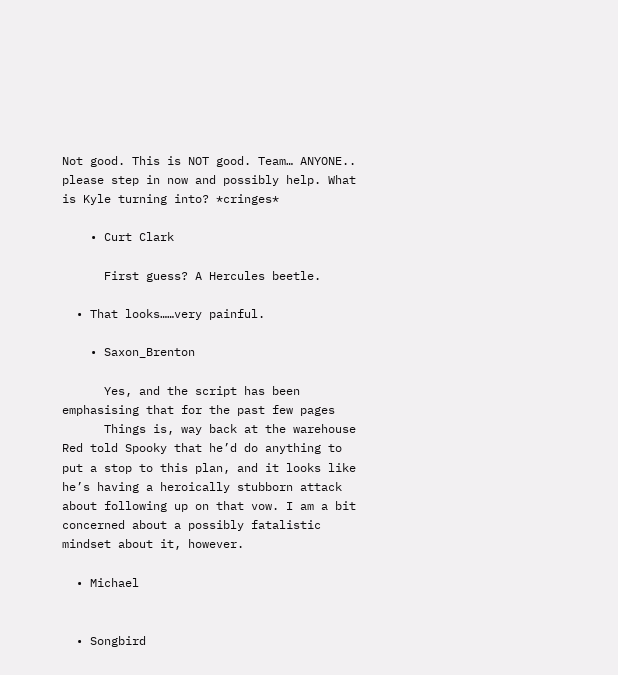Not good. This is NOT good. Team… ANYONE.. please step in now and possibly help. What is Kyle turning into? *cringes*

    • Curt Clark

      First guess? A Hercules beetle.

  • That looks……very painful.

    • Saxon_Brenton

      Yes, and the script has been emphasising that for the past few pages
      Things is, way back at the warehouse Red told Spooky that he’d do anything to put a stop to this plan, and it looks like he’s having a heroically stubborn attack about following up on that vow. I am a bit concerned about a possibly fatalistic mindset about it, however.

  • Michael


  • Songbird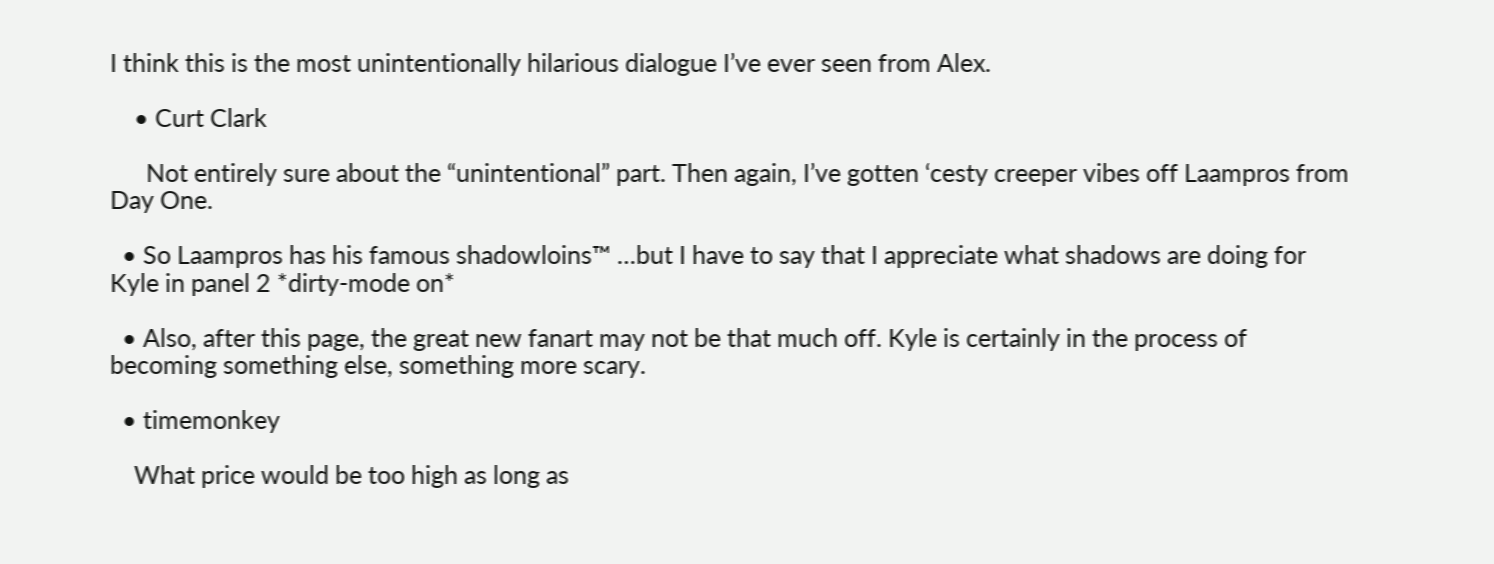I think this is the most unintentionally hilarious dialogue I’ve ever seen from Alex.

    • Curt Clark

      Not entirely sure about the “unintentional” part. Then again, I’ve gotten ‘cesty creeper vibes off Laampros from Day One.

  • So Laampros has his famous shadowloins™ …but I have to say that I appreciate what shadows are doing for Kyle in panel 2 *dirty-mode on*

  • Also, after this page, the great new fanart may not be that much off. Kyle is certainly in the process of becoming something else, something more scary.

  • timemonkey

    What price would be too high as long as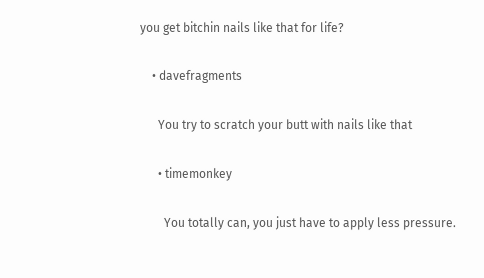you get bitchin nails like that for life?

    • davefragments

      You try to scratch your butt with nails like that

      • timemonkey

        You totally can, you just have to apply less pressure.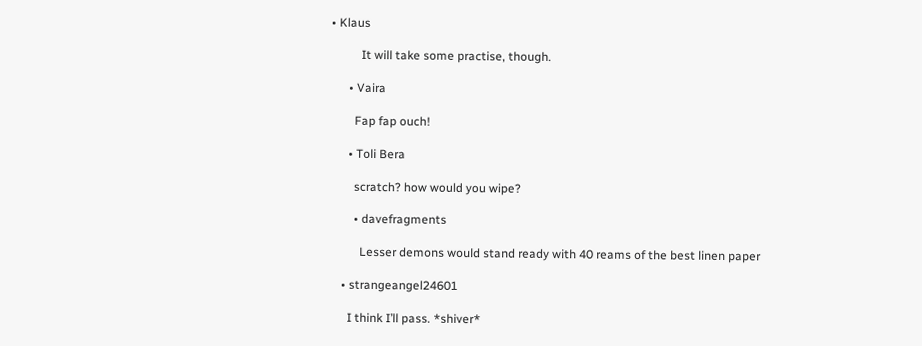• Klaus

          It will take some practise, though.

      • Vaira

        Fap fap ouch!

      • Toli Bera

        scratch? how would you wipe?

        • davefragments

          Lesser demons would stand ready with 40 reams of the best linen paper

    • strangeangel24601

      I think I’ll pass. *shiver*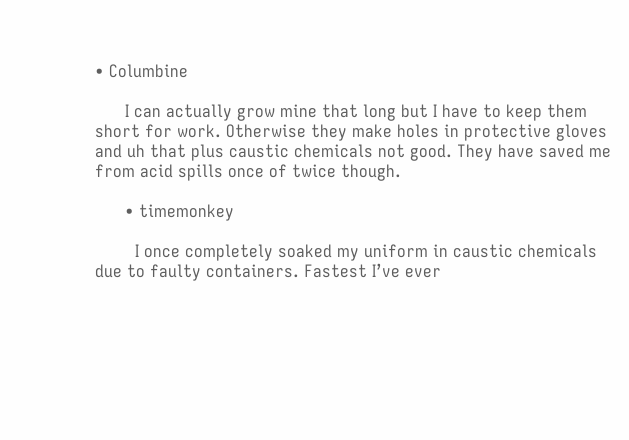• Columbine

      I can actually grow mine that long but I have to keep them short for work. Otherwise they make holes in protective gloves and uh that plus caustic chemicals not good. They have saved me from acid spills once of twice though.

      • timemonkey

        I once completely soaked my uniform in caustic chemicals due to faulty containers. Fastest I’ve ever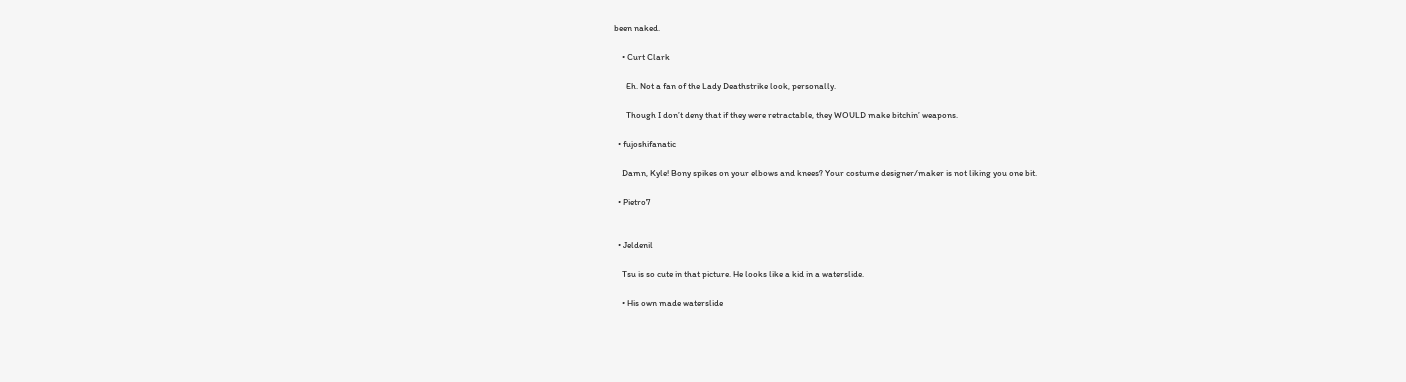been naked.

    • Curt Clark

      Eh. Not a fan of the Lady Deathstrike look, personally.

      Though I don’t deny that if they were retractable, they WOULD make bitchin’ weapons.

  • fujoshifanatic

    Damn, Kyle! Bony spikes on your elbows and knees? Your costume designer/maker is not liking you one bit.

  • Pietro7


  • Jeldenil

    Tsu is so cute in that picture. He looks like a kid in a waterslide.

    • His own made waterslide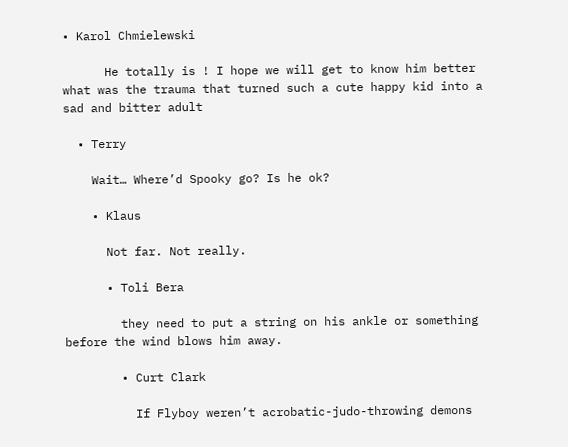• Karol Chmielewski

      He totally is ! I hope we will get to know him better what was the trauma that turned such a cute happy kid into a sad and bitter adult

  • Terry

    Wait… Where’d Spooky go? Is he ok?

    • Klaus

      Not far. Not really.

      • Toli Bera

        they need to put a string on his ankle or something before the wind blows him away.

        • Curt Clark

          If Flyboy weren’t acrobatic-judo-throwing demons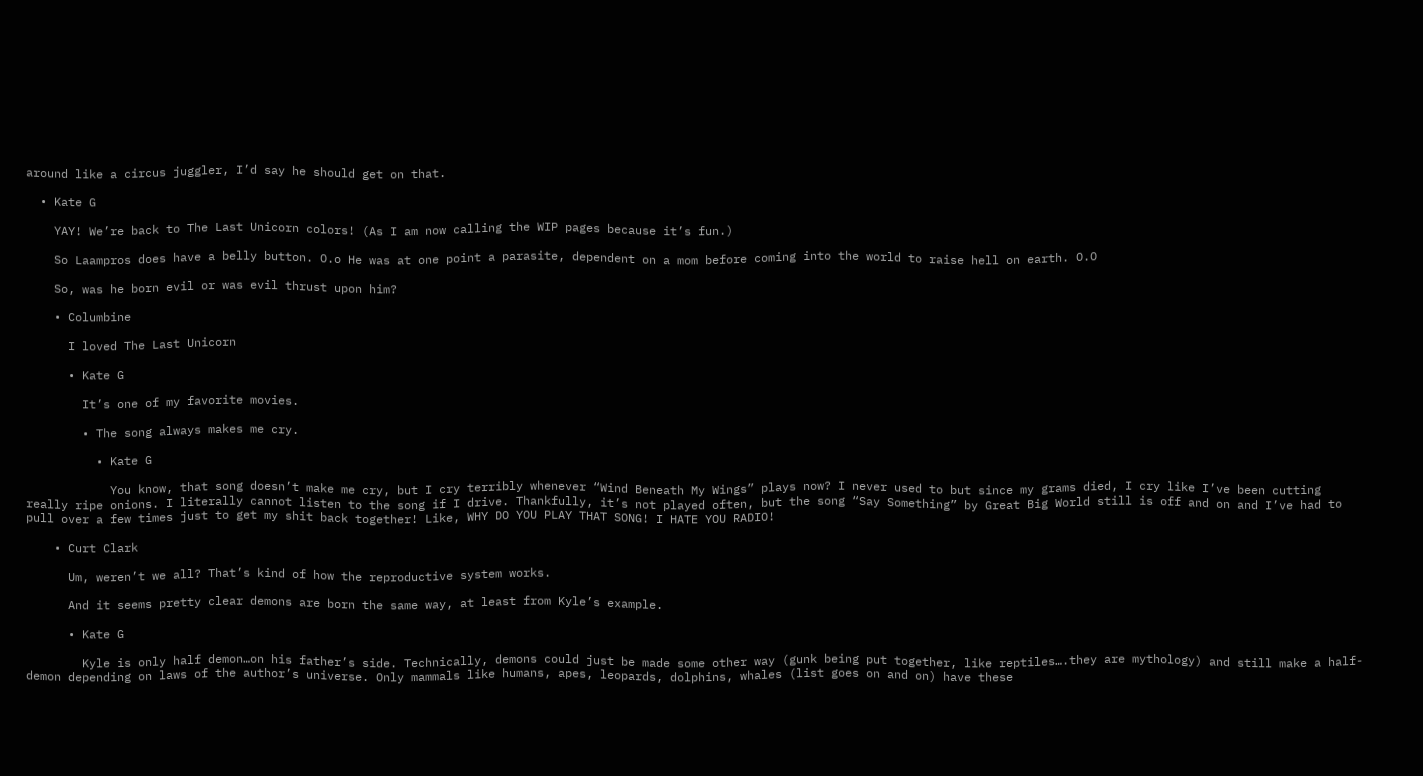around like a circus juggler, I’d say he should get on that.

  • Kate G

    YAY! We’re back to The Last Unicorn colors! (As I am now calling the WIP pages because it’s fun.)

    So Laampros does have a belly button. O.o He was at one point a parasite, dependent on a mom before coming into the world to raise hell on earth. O.O

    So, was he born evil or was evil thrust upon him?

    • Columbine

      I loved The Last Unicorn

      • Kate G

        It’s one of my favorite movies.

        • The song always makes me cry.

          • Kate G

            You know, that song doesn’t make me cry, but I cry terribly whenever “Wind Beneath My Wings” plays now? I never used to but since my grams died, I cry like I’ve been cutting really ripe onions. I literally cannot listen to the song if I drive. Thankfully, it’s not played often, but the song “Say Something” by Great Big World still is off and on and I’ve had to pull over a few times just to get my shit back together! Like, WHY DO YOU PLAY THAT SONG! I HATE YOU RADIO!

    • Curt Clark

      Um, weren’t we all? That’s kind of how the reproductive system works.

      And it seems pretty clear demons are born the same way, at least from Kyle’s example.

      • Kate G

        Kyle is only half demon…on his father’s side. Technically, demons could just be made some other way (gunk being put together, like reptiles….they are mythology) and still make a half-demon depending on laws of the author’s universe. Only mammals like humans, apes, leopards, dolphins, whales (list goes on and on) have these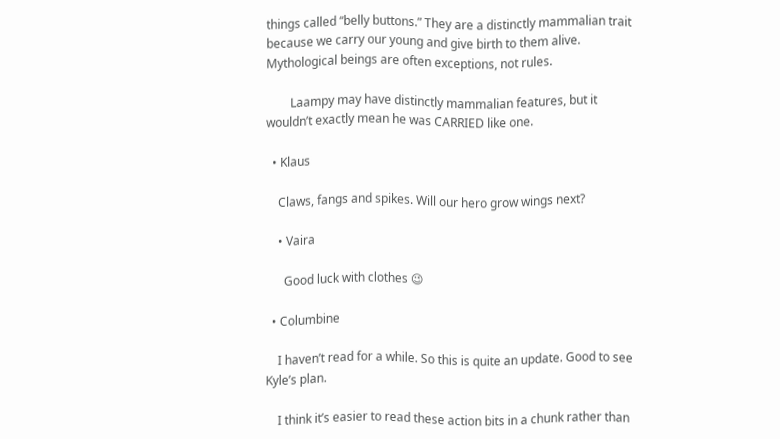things called “belly buttons.” They are a distinctly mammalian trait because we carry our young and give birth to them alive. Mythological beings are often exceptions, not rules.

        Laampy may have distinctly mammalian features, but it wouldn’t exactly mean he was CARRIED like one.

  • Klaus

    Claws, fangs and spikes. Will our hero grow wings next?

    • Vaira

      Good luck with clothes 😉

  • Columbine

    I haven’t read for a while. So this is quite an update. Good to see Kyle’s plan.

    I think it’s easier to read these action bits in a chunk rather than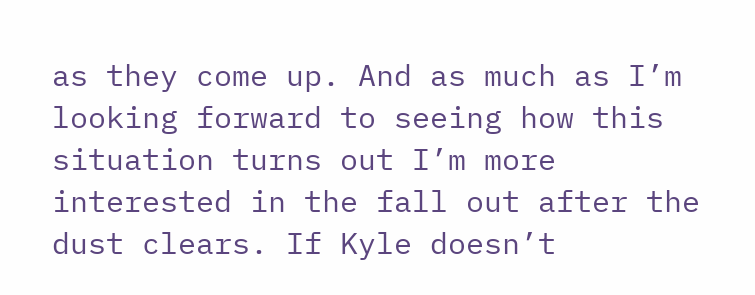as they come up. And as much as I’m looking forward to seeing how this situation turns out I’m more interested in the fall out after the dust clears. If Kyle doesn’t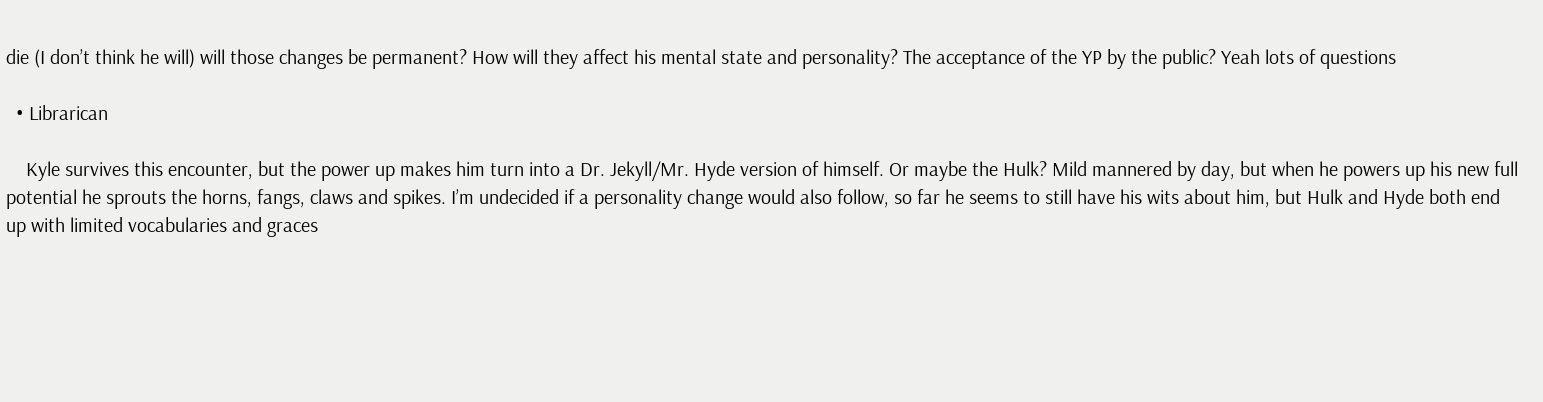die (I don’t think he will) will those changes be permanent? How will they affect his mental state and personality? The acceptance of the YP by the public? Yeah lots of questions

  • Librarican

    Kyle survives this encounter, but the power up makes him turn into a Dr. Jekyll/Mr. Hyde version of himself. Or maybe the Hulk? Mild mannered by day, but when he powers up his new full potential he sprouts the horns, fangs, claws and spikes. I’m undecided if a personality change would also follow, so far he seems to still have his wits about him, but Hulk and Hyde both end up with limited vocabularies and graces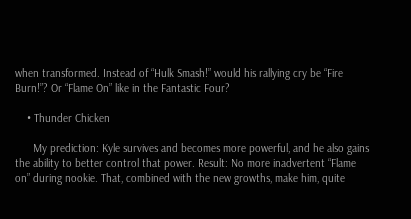when transformed. Instead of “Hulk Smash!” would his rallying cry be “Fire Burn!”? Or “Flame On” like in the Fantastic Four?

    • Thunder Chicken

      My prediction: Kyle survives and becomes more powerful, and he also gains the ability to better control that power. Result: No more inadvertent “Flame on” during nookie. That, combined with the new growths, make him, quite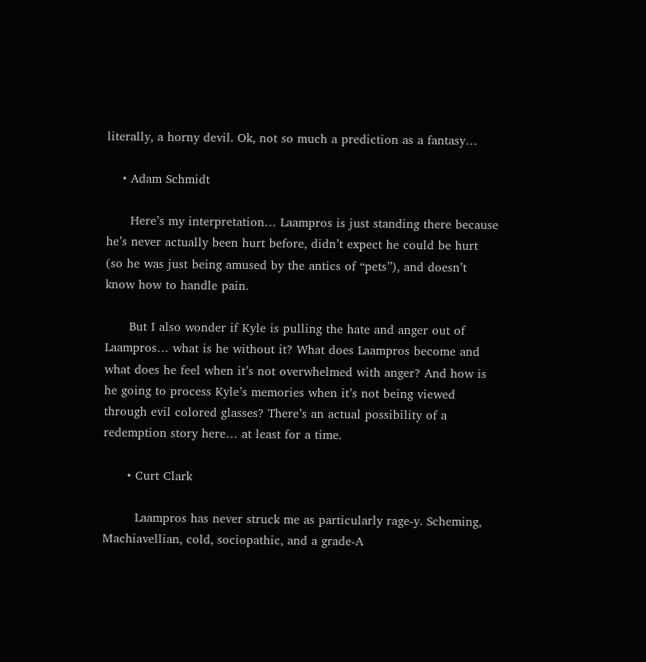literally, a horny devil. Ok, not so much a prediction as a fantasy…

    • Adam Schmidt

      Here’s my interpretation… Laampros is just standing there because he’s never actually been hurt before, didn’t expect he could be hurt (so he was just being amused by the antics of “pets”), and doesn’t know how to handle pain.

      But I also wonder if Kyle is pulling the hate and anger out of Laampros… what is he without it? What does Laampros become and what does he feel when it’s not overwhelmed with anger? And how is he going to process Kyle’s memories when it’s not being viewed through evil colored glasses? There’s an actual possibility of a redemption story here… at least for a time.

      • Curt Clark

        Laampros has never struck me as particularly rage-y. Scheming, Machiavellian, cold, sociopathic, and a grade-A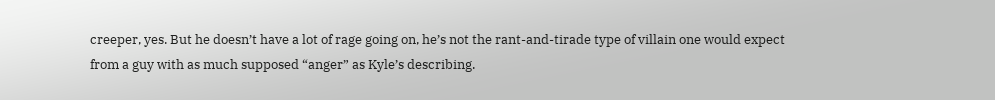creeper, yes. But he doesn’t have a lot of rage going on, he’s not the rant-and-tirade type of villain one would expect from a guy with as much supposed “anger” as Kyle’s describing.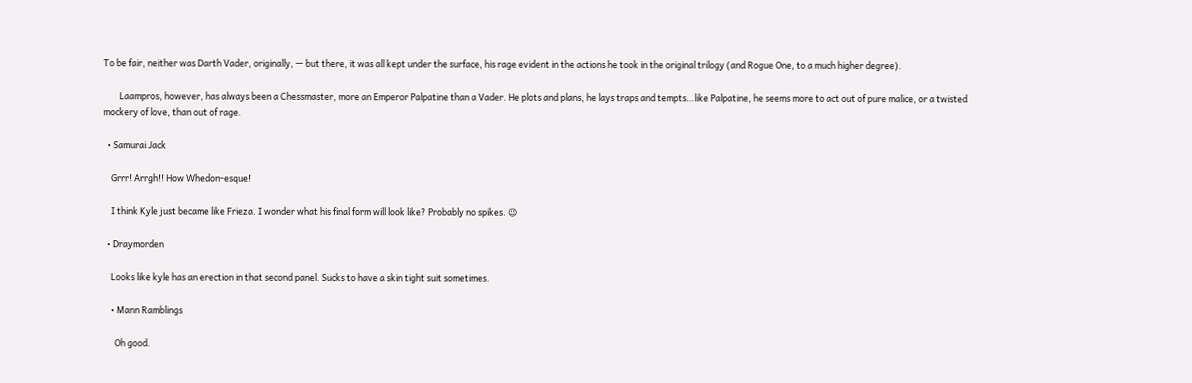To be fair, neither was Darth Vader, originally, — but there, it was all kept under the surface, his rage evident in the actions he took in the original trilogy (and Rogue One, to a much higher degree).

        Laampros, however, has always been a Chessmaster, more an Emperor Palpatine than a Vader. He plots and plans, he lays traps and tempts…like Palpatine, he seems more to act out of pure malice, or a twisted mockery of love, than out of rage.

  • Samurai Jack

    Grrr! Arrgh!! How Whedon-esque!

    I think Kyle just became like Frieza. I wonder what his final form will look like? Probably no spikes. 😉

  • Draymorden

    Looks like kyle has an erection in that second panel. Sucks to have a skin tight suit sometimes.

    • Mann Ramblings

      Oh good.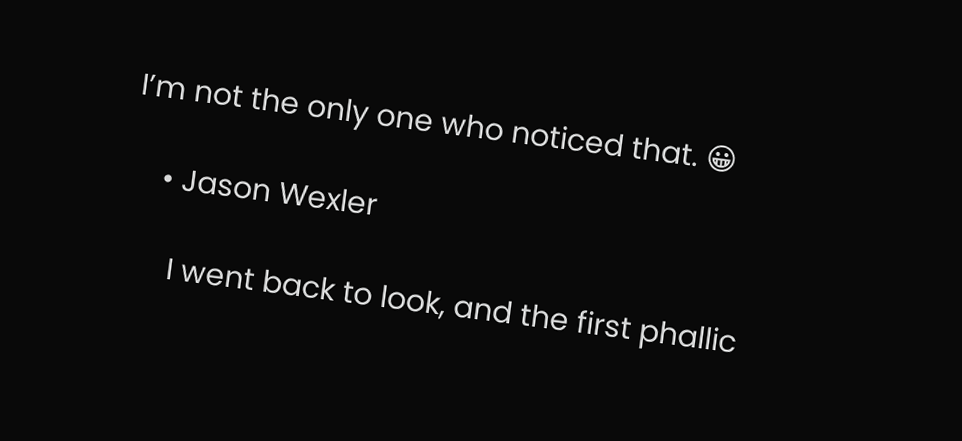I’m not the only one who noticed that. 😀

    • Jason Wexler

      I went back to look, and the first phallic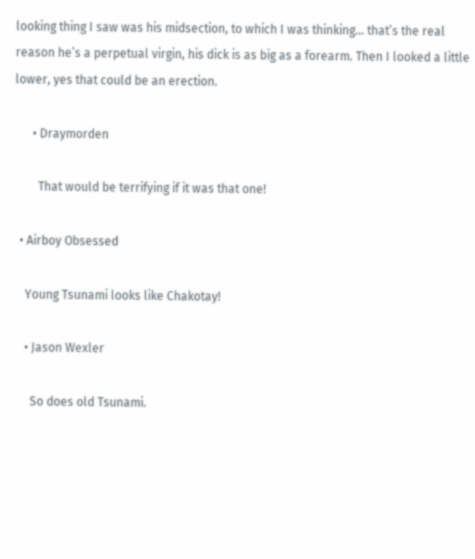looking thing I saw was his midsection, to which I was thinking… that’s the real reason he’s a perpetual virgin, his dick is as big as a forearm. Then I looked a little lower, yes that could be an erection.

      • Draymorden

        That would be terrifying if it was that one!

  • Airboy Obsessed

    Young Tsunami looks like Chakotay!

    • Jason Wexler

      So does old Tsunami.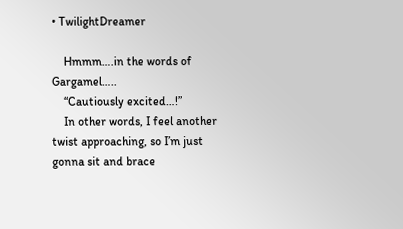• TwilightDreamer

    Hmmm….in the words of Gargamel…..
    “Cautiously excited…!”
    In other words, I feel another twist approaching, so I’m just gonna sit and brace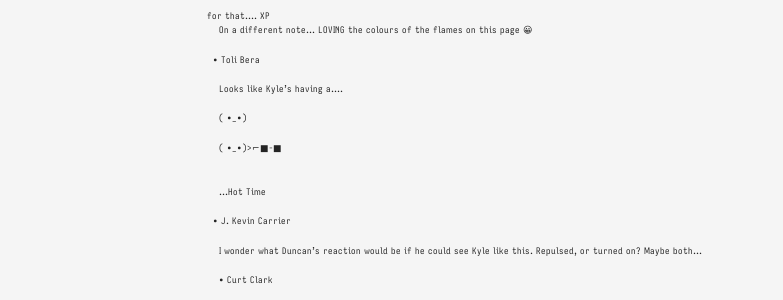for that…. XP
    On a different note… LOVING the colours of the flames on this page 😀

  • Toli Bera

    Looks like Kyle’s having a….

    ( •_•)

    ( •_•)>⌐■-■


    …Hot Time

  • J. Kevin Carrier

    I wonder what Duncan’s reaction would be if he could see Kyle like this. Repulsed, or turned on? Maybe both…

    • Curt Clark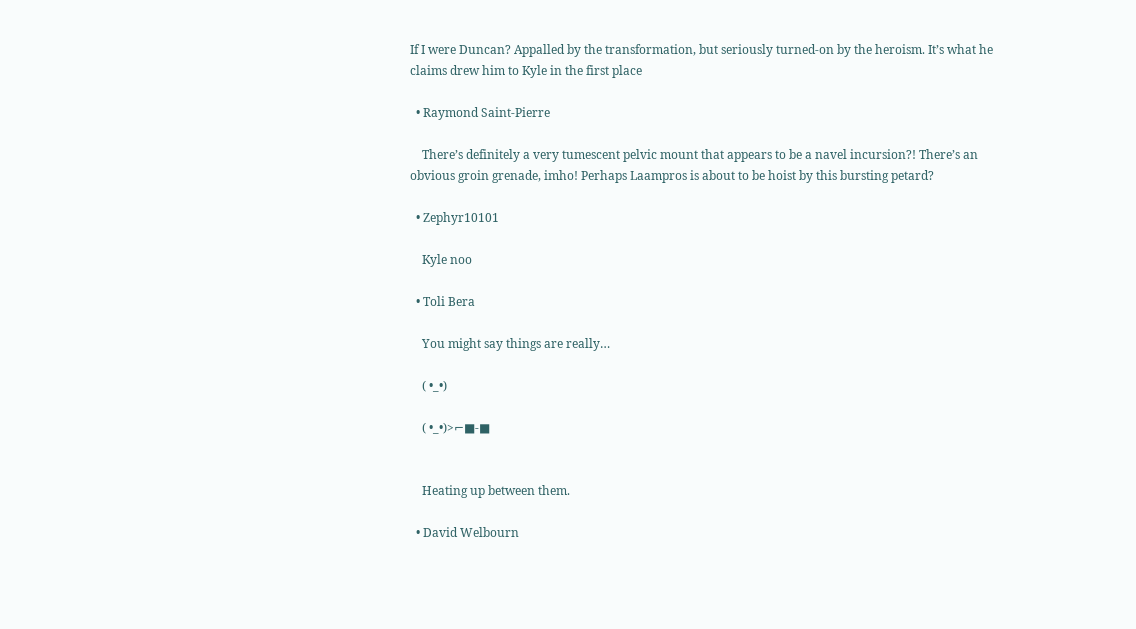If I were Duncan? Appalled by the transformation, but seriously turned-on by the heroism. It’s what he claims drew him to Kyle in the first place

  • Raymond Saint-Pierre

    There’s definitely a very tumescent pelvic mount that appears to be a navel incursion?! There’s an obvious groin grenade, imho! Perhaps Laampros is about to be hoist by this bursting petard?

  • Zephyr10101

    Kyle noo

  • Toli Bera

    You might say things are really…

    ( •_•)

    ( •_•)>⌐■-■


    Heating up between them.

  • David Welbourn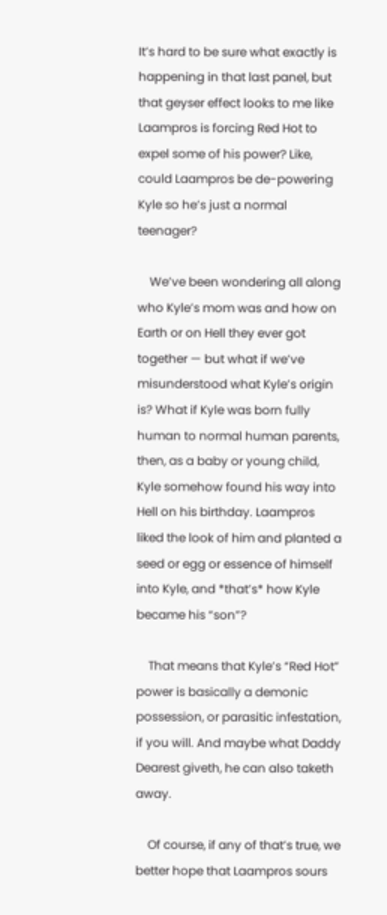It’s hard to be sure what exactly is happening in that last panel, but that geyser effect looks to me like Laampros is forcing Red Hot to expel some of his power? Like, could Laampros be de-powering Kyle so he’s just a normal teenager?

    We’ve been wondering all along who Kyle’s mom was and how on Earth or on Hell they ever got together — but what if we’ve misunderstood what Kyle’s origin is? What if Kyle was born fully human to normal human parents, then, as a baby or young child, Kyle somehow found his way into Hell on his birthday. Laampros liked the look of him and planted a seed or egg or essence of himself into Kyle, and *that’s* how Kyle became his “son”?

    That means that Kyle’s “Red Hot” power is basically a demonic possession, or parasitic infestation, if you will. And maybe what Daddy Dearest giveth, he can also taketh away.

    Of course, if any of that’s true, we better hope that Laampros sours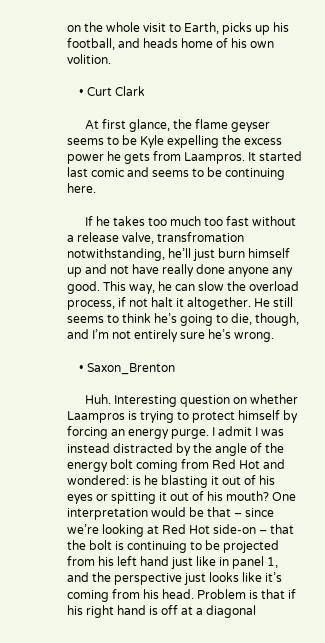on the whole visit to Earth, picks up his football, and heads home of his own volition.

    • Curt Clark

      At first glance, the flame geyser seems to be Kyle expelling the excess power he gets from Laampros. It started last comic and seems to be continuing here.

      If he takes too much too fast without a release valve, transfromation notwithstanding, he’ll just burn himself up and not have really done anyone any good. This way, he can slow the overload process, if not halt it altogether. He still seems to think he’s going to die, though, and I’m not entirely sure he’s wrong.

    • Saxon_Brenton

      Huh. Interesting question on whether Laampros is trying to protect himself by forcing an energy purge. I admit I was instead distracted by the angle of the energy bolt coming from Red Hot and wondered: is he blasting it out of his eyes or spitting it out of his mouth? One interpretation would be that – since we’re looking at Red Hot side-on – that the bolt is continuing to be projected from his left hand just like in panel 1, and the perspective just looks like it’s coming from his head. Problem is that if his right hand is off at a diagonal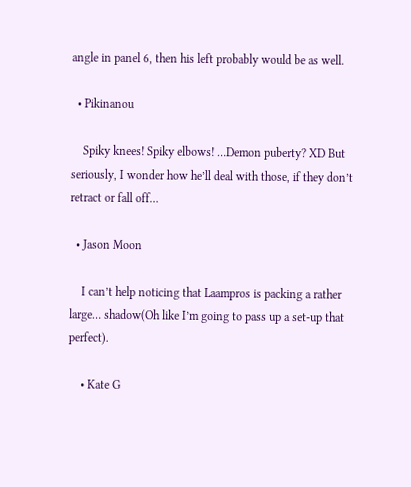angle in panel 6, then his left probably would be as well.

  • Pikinanou

    Spiky knees! Spiky elbows! …Demon puberty? XD But seriously, I wonder how he’ll deal with those, if they don’t retract or fall off…

  • Jason Moon

    I can’t help noticing that Laampros is packing a rather large… shadow(Oh like I’m going to pass up a set-up that perfect).

    • Kate G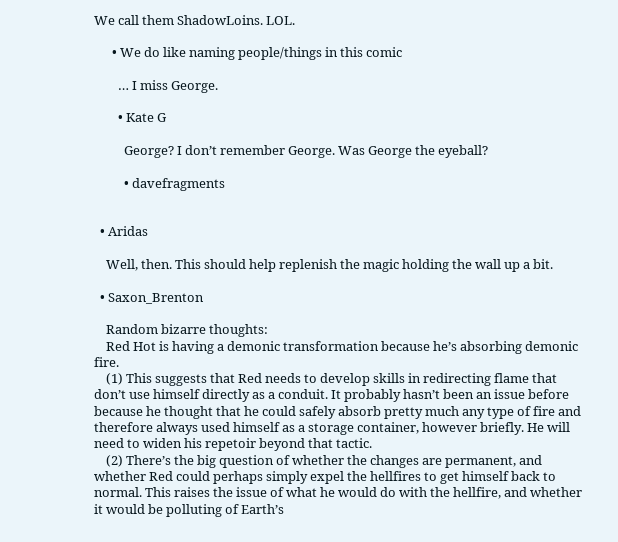We call them ShadowLoins. LOL.

      • We do like naming people/things in this comic

        … I miss George.

        • Kate G

          George? I don’t remember George. Was George the eyeball?

          • davefragments


  • Aridas

    Well, then. This should help replenish the magic holding the wall up a bit.

  • Saxon_Brenton

    Random bizarre thoughts:
    Red Hot is having a demonic transformation because he’s absorbing demonic fire.
    (1) This suggests that Red needs to develop skills in redirecting flame that don’t use himself directly as a conduit. It probably hasn’t been an issue before because he thought that he could safely absorb pretty much any type of fire and therefore always used himself as a storage container, however briefly. He will need to widen his repetoir beyond that tactic.
    (2) There’s the big question of whether the changes are permanent, and whether Red could perhaps simply expel the hellfires to get himself back to normal. This raises the issue of what he would do with the hellfire, and whether it would be polluting of Earth’s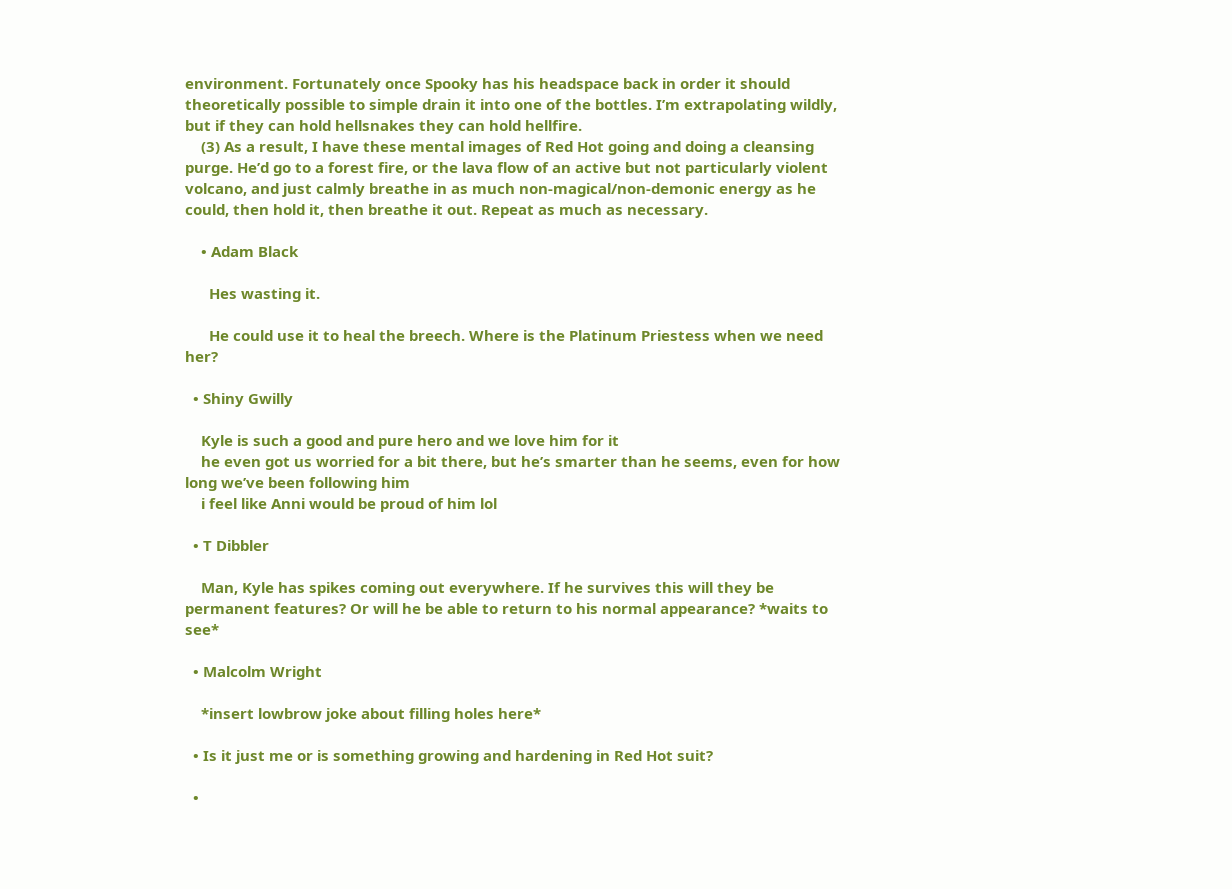environment. Fortunately once Spooky has his headspace back in order it should theoretically possible to simple drain it into one of the bottles. I’m extrapolating wildly, but if they can hold hellsnakes they can hold hellfire.
    (3) As a result, I have these mental images of Red Hot going and doing a cleansing purge. He’d go to a forest fire, or the lava flow of an active but not particularly violent volcano, and just calmly breathe in as much non-magical/non-demonic energy as he could, then hold it, then breathe it out. Repeat as much as necessary.

    • Adam Black

      Hes wasting it.

      He could use it to heal the breech. Where is the Platinum Priestess when we need her?

  • Shiny Gwilly

    Kyle is such a good and pure hero and we love him for it
    he even got us worried for a bit there, but he’s smarter than he seems, even for how long we’ve been following him
    i feel like Anni would be proud of him lol

  • T Dibbler

    Man, Kyle has spikes coming out everywhere. If he survives this will they be permanent features? Or will he be able to return to his normal appearance? *waits to see*

  • Malcolm Wright

    *insert lowbrow joke about filling holes here*

  • Is it just me or is something growing and hardening in Red Hot suit?

  •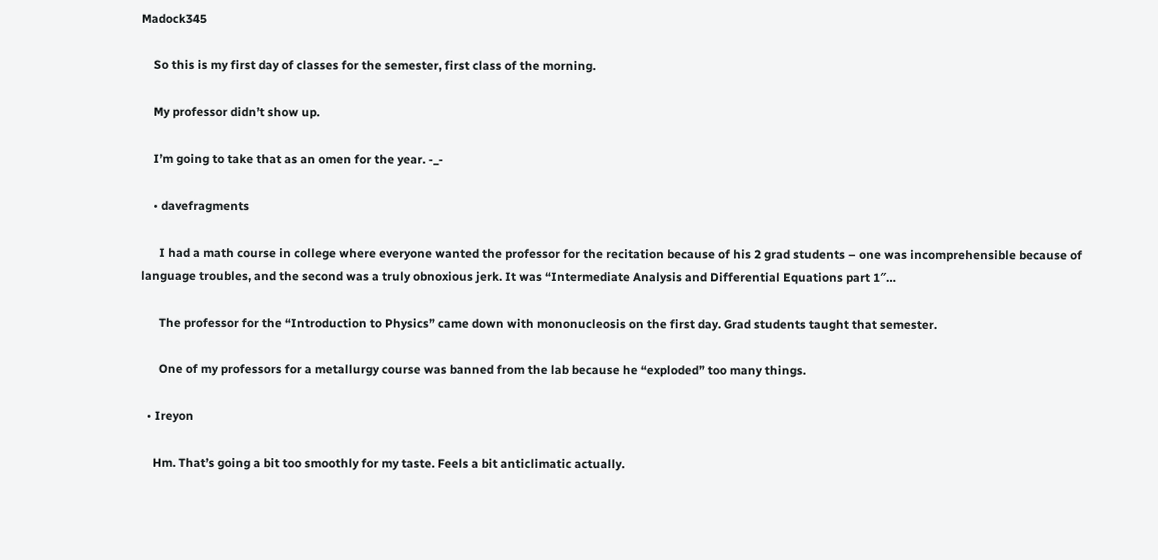Madock345

    So this is my first day of classes for the semester, first class of the morning.

    My professor didn’t show up.

    I’m going to take that as an omen for the year. -_-

    • davefragments

      I had a math course in college where everyone wanted the professor for the recitation because of his 2 grad students – one was incomprehensible because of language troubles, and the second was a truly obnoxious jerk. It was “Intermediate Analysis and Differential Equations part 1″…

      The professor for the “Introduction to Physics” came down with mononucleosis on the first day. Grad students taught that semester.

      One of my professors for a metallurgy course was banned from the lab because he “exploded” too many things.

  • Ireyon

    Hm. That’s going a bit too smoothly for my taste. Feels a bit anticlimatic actually.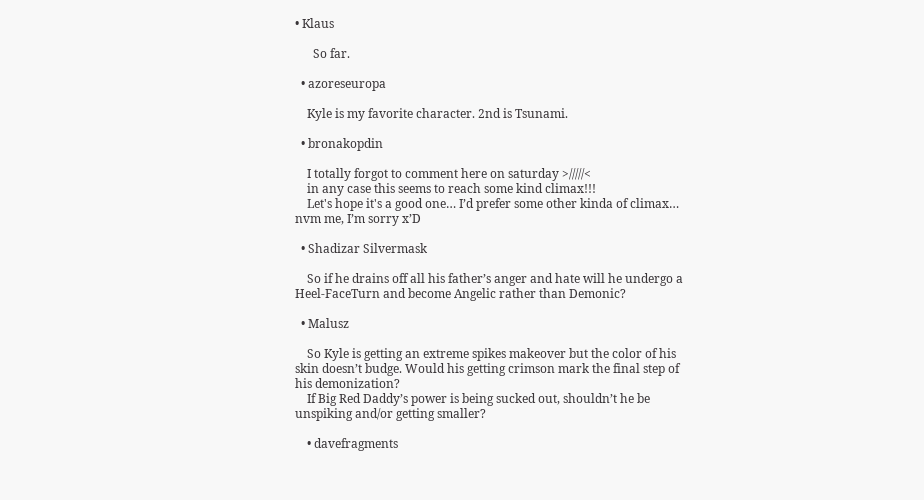• Klaus

      So far.

  • azoreseuropa

    Kyle is my favorite character. 2nd is Tsunami.

  • bronakopdin

    I totally forgot to comment here on saturday >/////<
    in any case this seems to reach some kind climax!!!
    Let's hope it's a good one… I’d prefer some other kinda of climax… nvm me, I’m sorry x’D

  • Shadizar Silvermask

    So if he drains off all his father’s anger and hate will he undergo a Heel-FaceTurn and become Angelic rather than Demonic?

  • Malusz

    So Kyle is getting an extreme spikes makeover but the color of his skin doesn’t budge. Would his getting crimson mark the final step of his demonization?
    If Big Red Daddy’s power is being sucked out, shouldn’t he be unspiking and/or getting smaller?

    • davefragments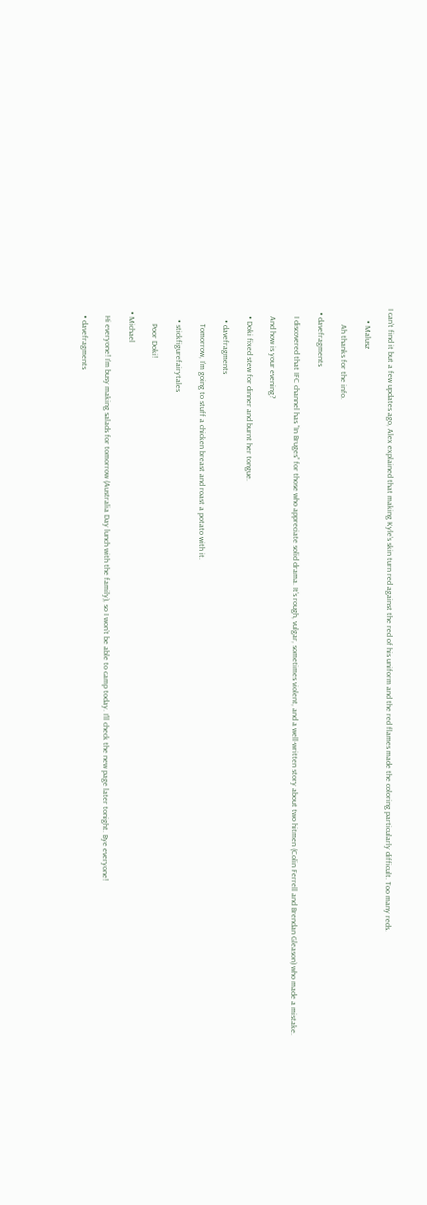I can’t find it but a few updates ago, Alex explained that making Kyle’s skin turn red against the red of his uniform and the red flames made the coloring particularly difficult. Too many reds.

      • Malusz

        Ah thanks for the info.

  • davefragments

    I discovered that IFC channel has “In Bruges” for those who appreciate solid drama. It’s rough, vulgar, sometimes violent, and a well-written story about two hitmen (Colin Ferrell and Brendan Gleason) who made a mistake.

    And how is your evening?

    • Doki fixed stew for dinner and burnt her tongue.

      • davefragments

        Tomorrow, I’m going to stuff a chicken breast and roast a potato with it.

      • stickfigurefairytales

        Poor Doki!

  • Michael

    Hi everyone! I’m busy making salads for tomorrow (Australia Day lunch with the family), so I won’t be able to camp today. I’ll check the new page later tonight. Bye everyone!

    • davefragments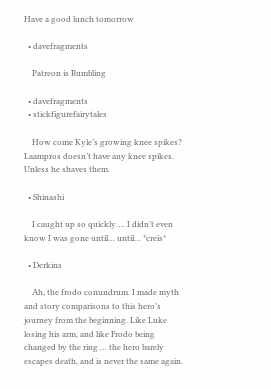Have a good lunch tomorrow

  • davefragments

    Patreon is Rumbling

  • davefragments
  • stickfigurefairytales

    How come Kyle’s growing knee spikes? Laampros doesn’t have any knee spikes. Unless he shaves them.

  • Shinashi

    I caught up so quickly…. I didn’t even know I was gone until… until… *creis*

  • Derkins

    Ah, the frodo conundrum. I made myth and story comparisons to this hero’s journey from the beginning. Like Luke losing his arm, and like Frodo being changed by the ring … the hero barely escapes death, and is never the same again.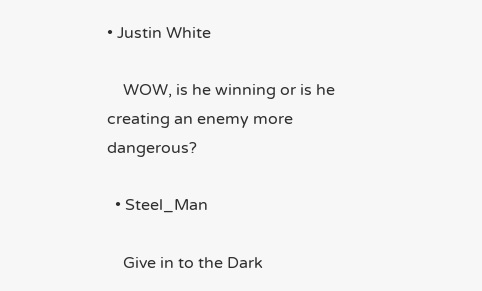• Justin White

    WOW, is he winning or is he creating an enemy more dangerous?

  • Steel_Man

    Give in to the Dark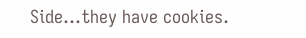Side…they have cookies.